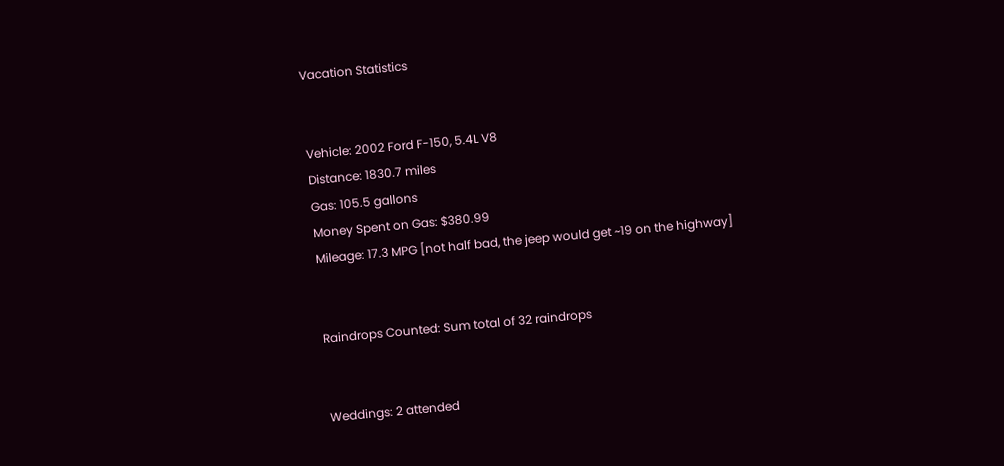Vacation Statistics


Vehicle: 2002 Ford F-150, 5.4L V8
Distance: 1830.7 miles
Gas: 105.5 gallons
Money Spent on Gas: $380.99
Mileage: 17.3 MPG [not half bad, the jeep would get ~19 on the highway]


Raindrops Counted: Sum total of 32 raindrops


Weddings: 2 attended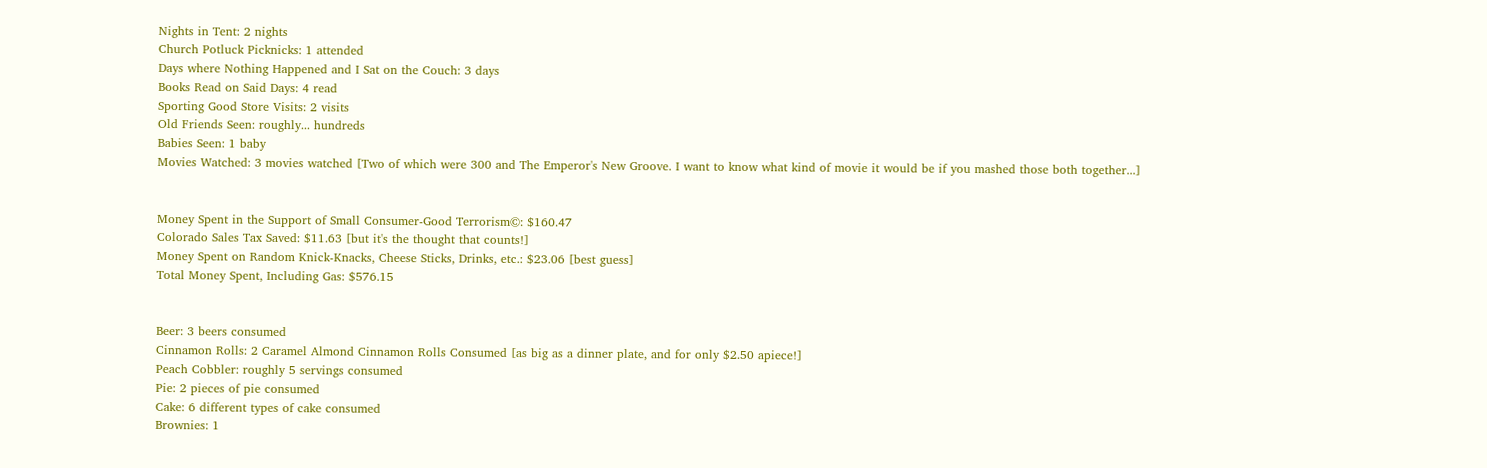Nights in Tent: 2 nights
Church Potluck Picknicks: 1 attended
Days where Nothing Happened and I Sat on the Couch: 3 days
Books Read on Said Days: 4 read
Sporting Good Store Visits: 2 visits
Old Friends Seen: roughly... hundreds
Babies Seen: 1 baby
Movies Watched: 3 movies watched [Two of which were 300 and The Emperor's New Groove. I want to know what kind of movie it would be if you mashed those both together...]


Money Spent in the Support of Small Consumer-Good Terrorism©: $160.47
Colorado Sales Tax Saved: $11.63 [but it's the thought that counts!]
Money Spent on Random Knick-Knacks, Cheese Sticks, Drinks, etc.: $23.06 [best guess]
Total Money Spent, Including Gas: $576.15


Beer: 3 beers consumed
Cinnamon Rolls: 2 Caramel Almond Cinnamon Rolls Consumed [as big as a dinner plate, and for only $2.50 apiece!]
Peach Cobbler: roughly 5 servings consumed
Pie: 2 pieces of pie consumed
Cake: 6 different types of cake consumed
Brownies: 1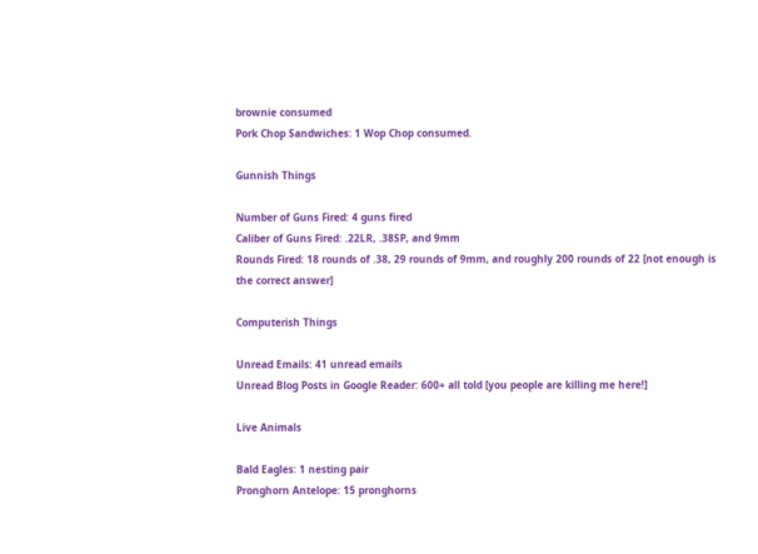brownie consumed
Pork Chop Sandwiches: 1 Wop Chop consumed.

Gunnish Things

Number of Guns Fired: 4 guns fired
Caliber of Guns Fired: .22LR, .38SP, and 9mm
Rounds Fired: 18 rounds of .38, 29 rounds of 9mm, and roughly 200 rounds of 22 [not enough is the correct answer]

Computerish Things

Unread Emails: 41 unread emails
Unread Blog Posts in Google Reader: 600+ all told [you people are killing me here!]

Live Animals

Bald Eagles: 1 nesting pair
Pronghorn Antelope: 15 pronghorns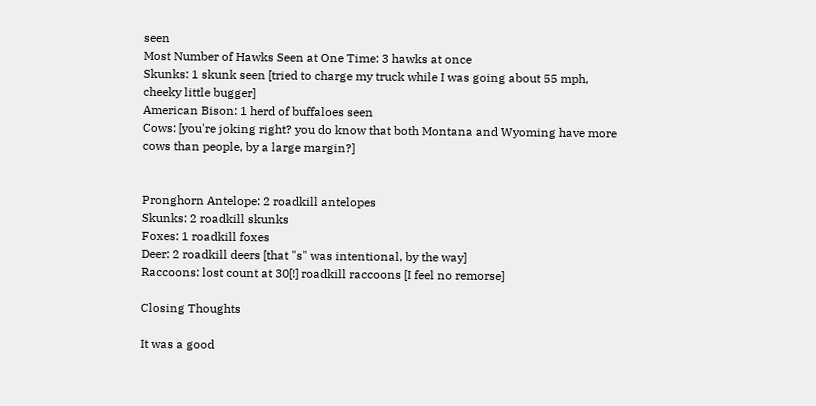seen
Most Number of Hawks Seen at One Time: 3 hawks at once
Skunks: 1 skunk seen [tried to charge my truck while I was going about 55 mph, cheeky little bugger]
American Bison: 1 herd of buffaloes seen
Cows: [you're joking right? you do know that both Montana and Wyoming have more cows than people, by a large margin?]


Pronghorn Antelope: 2 roadkill antelopes
Skunks: 2 roadkill skunks
Foxes: 1 roadkill foxes
Deer: 2 roadkill deers [that "s" was intentional, by the way]
Raccoons: lost count at 30[!] roadkill raccoons [I feel no remorse]

Closing Thoughts

It was a good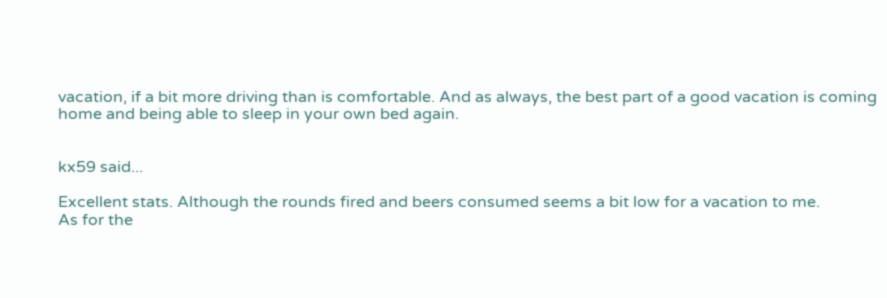vacation, if a bit more driving than is comfortable. And as always, the best part of a good vacation is coming home and being able to sleep in your own bed again.


kx59 said...

Excellent stats. Although the rounds fired and beers consumed seems a bit low for a vacation to me.
As for the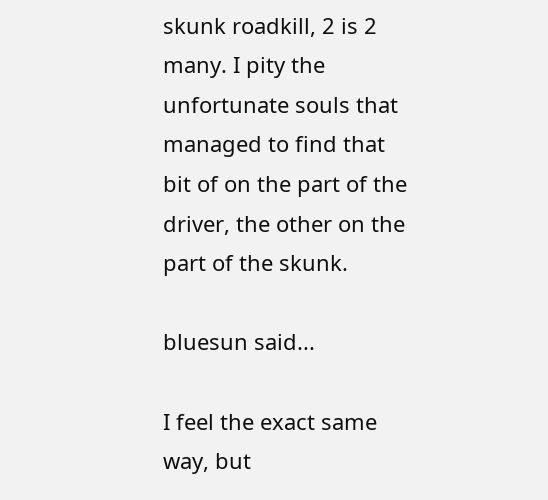skunk roadkill, 2 is 2 many. I pity the unfortunate souls that managed to find that bit of on the part of the driver, the other on the part of the skunk.

bluesun said...

I feel the exact same way, but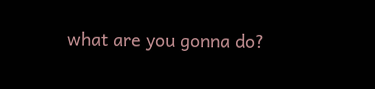what are you gonna do?